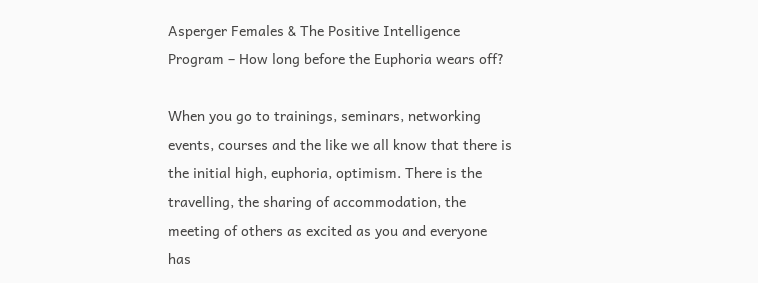Asperger Females & The Positive Intelligence Program – How long before the Euphoria wears off?

When you go to trainings, seminars, networking events, courses and the like we all know that there is the initial high, euphoria, optimism. There is the travelling, the sharing of accommodation, the meeting of others as excited as you and everyone has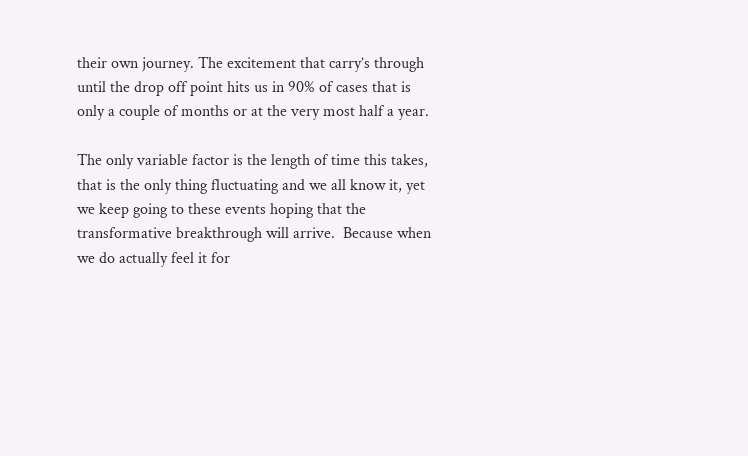their own journey. The excitement that carry’s through until the drop off point hits us in 90% of cases that is only a couple of months or at the very most half a year.

The only variable factor is the length of time this takes, that is the only thing fluctuating and we all know it, yet we keep going to these events hoping that the transformative breakthrough will arrive.  Because when we do actually feel it for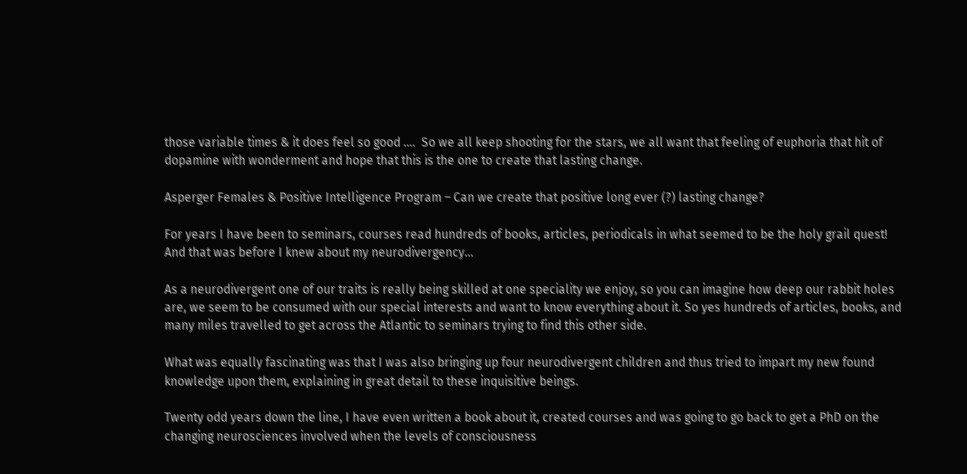those variable times & it does feel so good ….  So we all keep shooting for the stars, we all want that feeling of euphoria that hit of dopamine with wonderment and hope that this is the one to create that lasting change.

Asperger Females & Positive Intelligence Program – Can we create that positive long ever (?) lasting change?

For years I have been to seminars, courses read hundreds of books, articles, periodicals in what seemed to be the holy grail quest! And that was before I knew about my neurodivergency…

As a neurodivergent one of our traits is really being skilled at one speciality we enjoy, so you can imagine how deep our rabbit holes are, we seem to be consumed with our special interests and want to know everything about it. So yes hundreds of articles, books, and many miles travelled to get across the Atlantic to seminars trying to find this other side.

What was equally fascinating was that I was also bringing up four neurodivergent children and thus tried to impart my new found knowledge upon them, explaining in great detail to these inquisitive beings.

Twenty odd years down the line, I have even written a book about it, created courses and was going to go back to get a PhD on the changing neurosciences involved when the levels of consciousness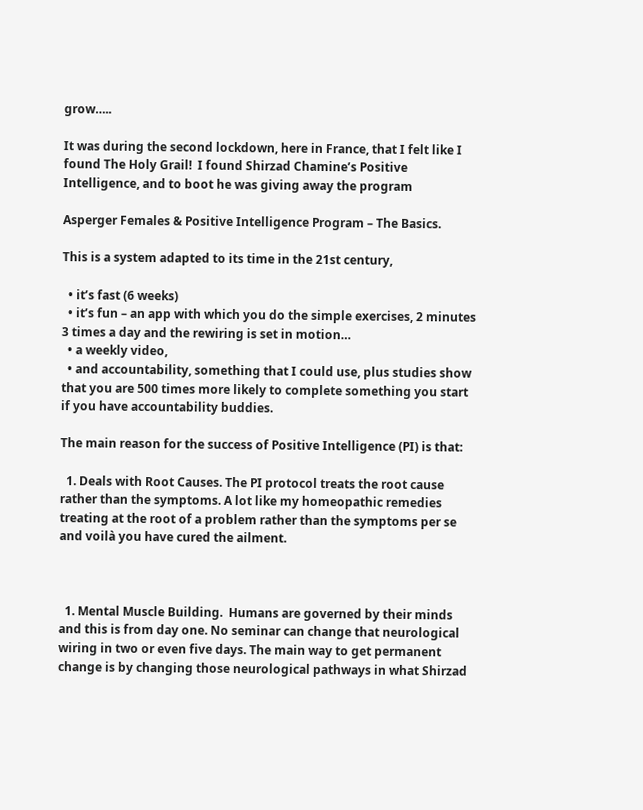grow…..

It was during the second lockdown, here in France, that I felt like I found The Holy Grail!  I found Shirzad Chamine’s Positive Intelligence, and to boot he was giving away the program

Asperger Females & Positive Intelligence Program – The Basics.

This is a system adapted to its time in the 21st century,

  • it’s fast (6 weeks)
  • it’s fun – an app with which you do the simple exercises, 2 minutes 3 times a day and the rewiring is set in motion…
  • a weekly video,
  • and accountability, something that I could use, plus studies show that you are 500 times more likely to complete something you start if you have accountability buddies.

The main reason for the success of Positive Intelligence (PI) is that:

  1. Deals with Root Causes. The PI protocol treats the root cause rather than the symptoms. A lot like my homeopathic remedies treating at the root of a problem rather than the symptoms per se and voilà you have cured the ailment.



  1. Mental Muscle Building.  Humans are governed by their minds and this is from day one. No seminar can change that neurological wiring in two or even five days. The main way to get permanent change is by changing those neurological pathways in what Shirzad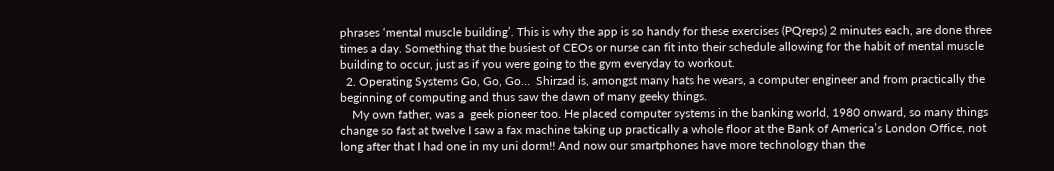phrases ‘mental muscle building’. This is why the app is so handy for these exercises (PQreps) 2 minutes each, are done three times a day. Something that the busiest of CEOs or nurse can fit into their schedule allowing for the habit of mental muscle building to occur, just as if you were going to the gym everyday to workout.
  2. Operating Systems Go, Go, Go…  Shirzad is, amongst many hats he wears, a computer engineer and from practically the beginning of computing and thus saw the dawn of many geeky things.
    My own father, was a  geek pioneer too. He placed computer systems in the banking world, 1980 onward, so many things change so fast at twelve I saw a fax machine taking up practically a whole floor at the Bank of America’s London Office, not long after that I had one in my uni dorm!! And now our smartphones have more technology than the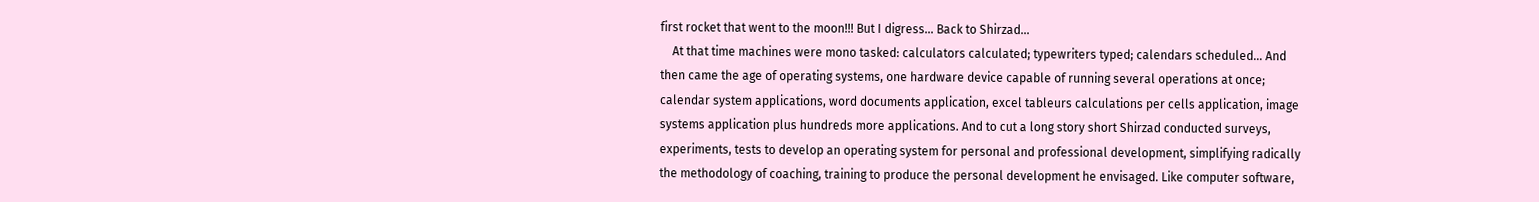first rocket that went to the moon!!! But I digress… Back to Shirzad…
    At that time machines were mono tasked: calculators calculated; typewriters typed; calendars scheduled… And then came the age of operating systems, one hardware device capable of running several operations at once; calendar system applications, word documents application, excel tableurs calculations per cells application, image systems application plus hundreds more applications. And to cut a long story short Shirzad conducted surveys, experiments, tests to develop an operating system for personal and professional development, simplifying radically the methodology of coaching, training to produce the personal development he envisaged. Like computer software,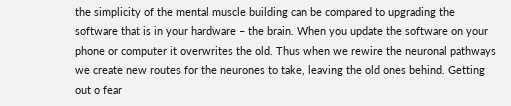the simplicity of the mental muscle building can be compared to upgrading the software that is in your hardware – the brain. When you update the software on your phone or computer it overwrites the old. Thus when we rewire the neuronal pathways we create new routes for the neurones to take, leaving the old ones behind. Getting out o fear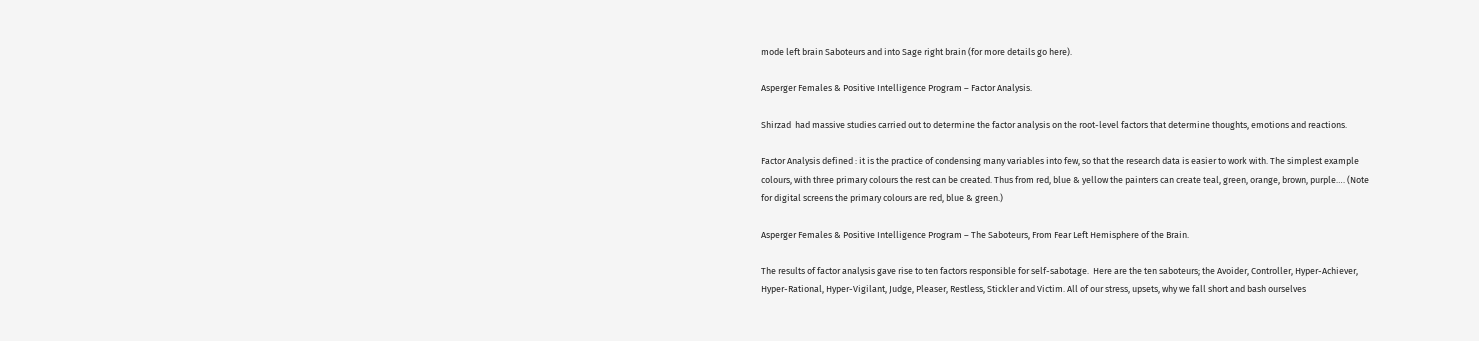mode left brain Saboteurs and into Sage right brain (for more details go here).

Asperger Females & Positive Intelligence Program – Factor Analysis.

Shirzad  had massive studies carried out to determine the factor analysis on the root-level factors that determine thoughts, emotions and reactions.

Factor Analysis defined : it is the practice of condensing many variables into few, so that the research data is easier to work with. The simplest example colours, with three primary colours the rest can be created. Thus from red, blue & yellow the painters can create teal, green, orange, brown, purple…. (Note for digital screens the primary colours are red, blue & green.)

Asperger Females & Positive Intelligence Program – The Saboteurs, From Fear Left Hemisphere of the Brain.

The results of factor analysis gave rise to ten factors responsible for self-sabotage.  Here are the ten saboteurs; the Avoider, Controller, Hyper-Achiever, Hyper-Rational, Hyper-Vigilant, Judge, Pleaser, Restless, Stickler and Victim. All of our stress, upsets, why we fall short and bash ourselves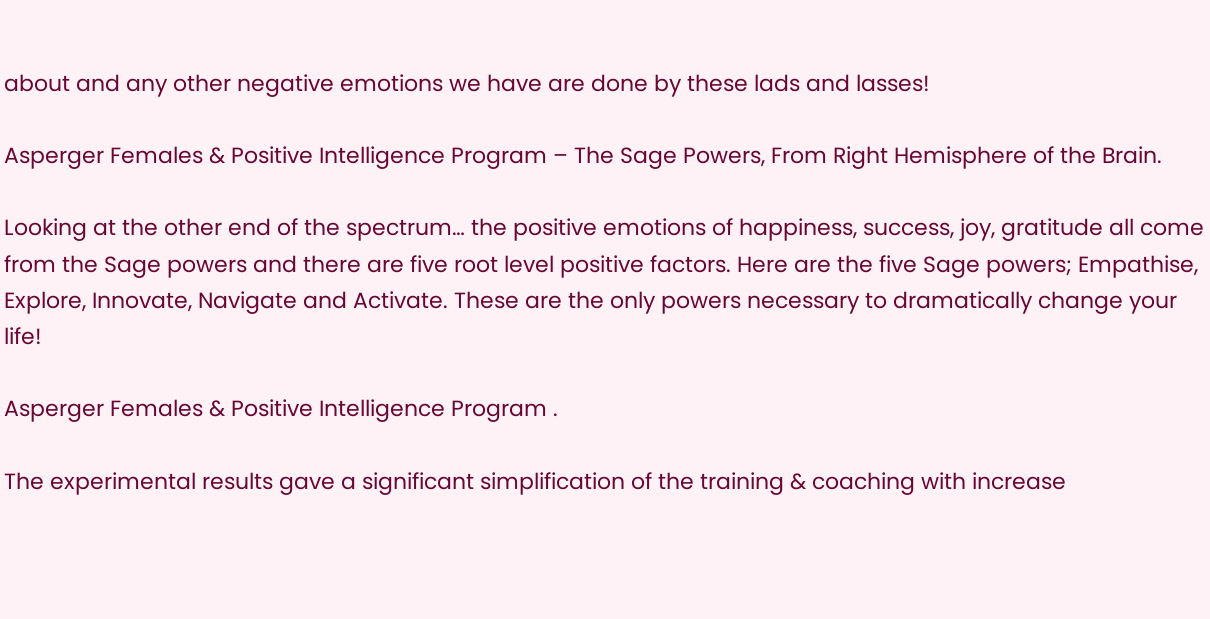about and any other negative emotions we have are done by these lads and lasses!

Asperger Females & Positive Intelligence Program – The Sage Powers, From Right Hemisphere of the Brain.

Looking at the other end of the spectrum… the positive emotions of happiness, success, joy, gratitude all come from the Sage powers and there are five root level positive factors. Here are the five Sage powers; Empathise, Explore, Innovate, Navigate and Activate. These are the only powers necessary to dramatically change your life!

Asperger Females & Positive Intelligence Program .

The experimental results gave a significant simplification of the training & coaching with increase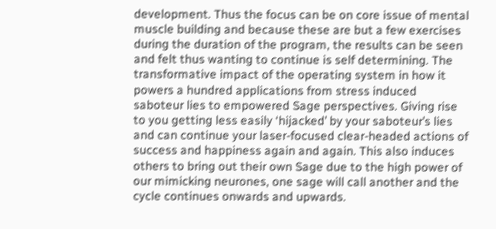development. Thus the focus can be on core issue of mental muscle building and because these are but a few exercises during the duration of the program, the results can be seen and felt thus wanting to continue is self determining. The transformative impact of the operating system in how it powers a hundred applications from stress induced saboteur lies to empowered Sage perspectives. Giving rise to you getting less easily ‘hijacked’ by your saboteur’s lies and can continue your laser-focused clear-headed actions of success and happiness again and again. This also induces others to bring out their own Sage due to the high power of our mimicking neurones, one sage will call another and the cycle continues onwards and upwards.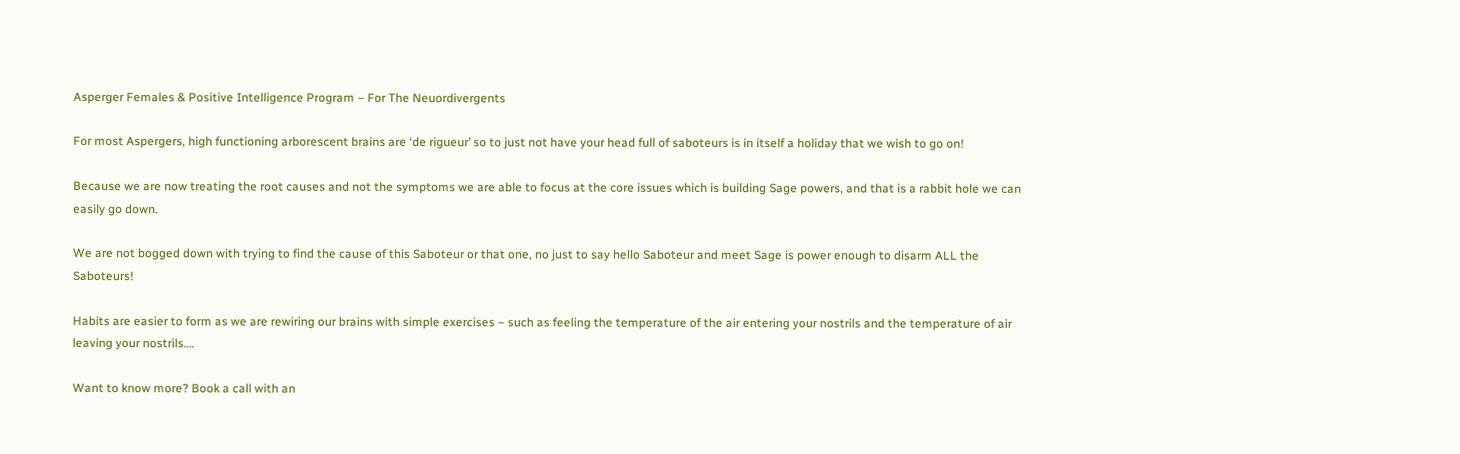Asperger Females & Positive Intelligence Program – For The Neuordivergents

For most Aspergers, high functioning arborescent brains are ‘de rigueur’ so to just not have your head full of saboteurs is in itself a holiday that we wish to go on!

Because we are now treating the root causes and not the symptoms we are able to focus at the core issues which is building Sage powers, and that is a rabbit hole we can easily go down.

We are not bogged down with trying to find the cause of this Saboteur or that one, no just to say hello Saboteur and meet Sage is power enough to disarm ALL the Saboteurs!

Habits are easier to form as we are rewiring our brains with simple exercises – such as feeling the temperature of the air entering your nostrils and the temperature of air leaving your nostrils….

Want to know more? Book a call with an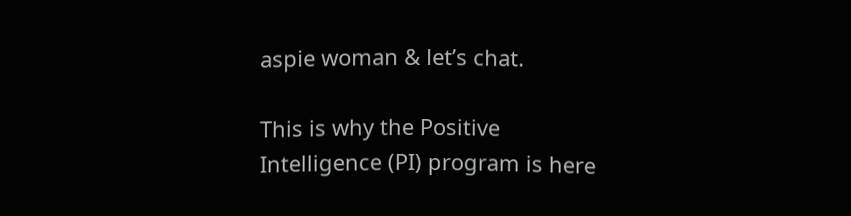aspie woman & let’s chat.

This is why the Positive Intelligence (PI) program is here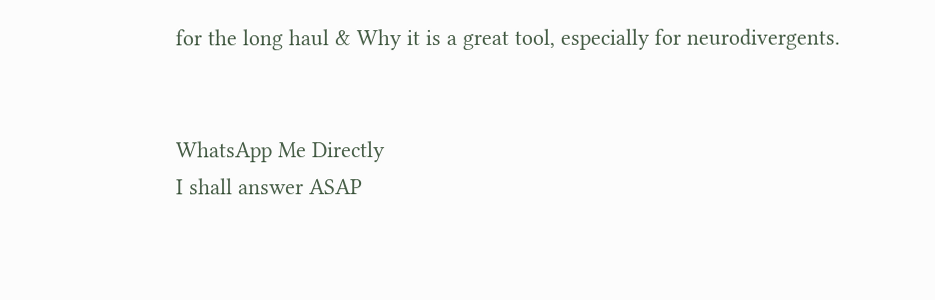for the long haul & Why it is a great tool, especially for neurodivergents.


WhatsApp Me Directly
I shall answer ASAP